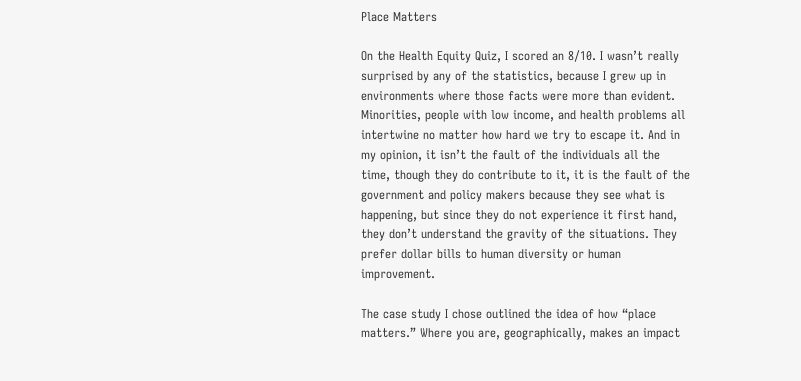Place Matters

On the Health Equity Quiz, I scored an 8/10. I wasn’t really surprised by any of the statistics, because I grew up in environments where those facts were more than evident. Minorities, people with low income, and health problems all intertwine no matter how hard we try to escape it. And in my opinion, it isn’t the fault of the individuals all the time, though they do contribute to it, it is the fault of the government and policy makers because they see what is happening, but since they do not experience it first hand, they don’t understand the gravity of the situations. They prefer dollar bills to human diversity or human improvement.

The case study I chose outlined the idea of how “place matters.” Where you are, geographically, makes an impact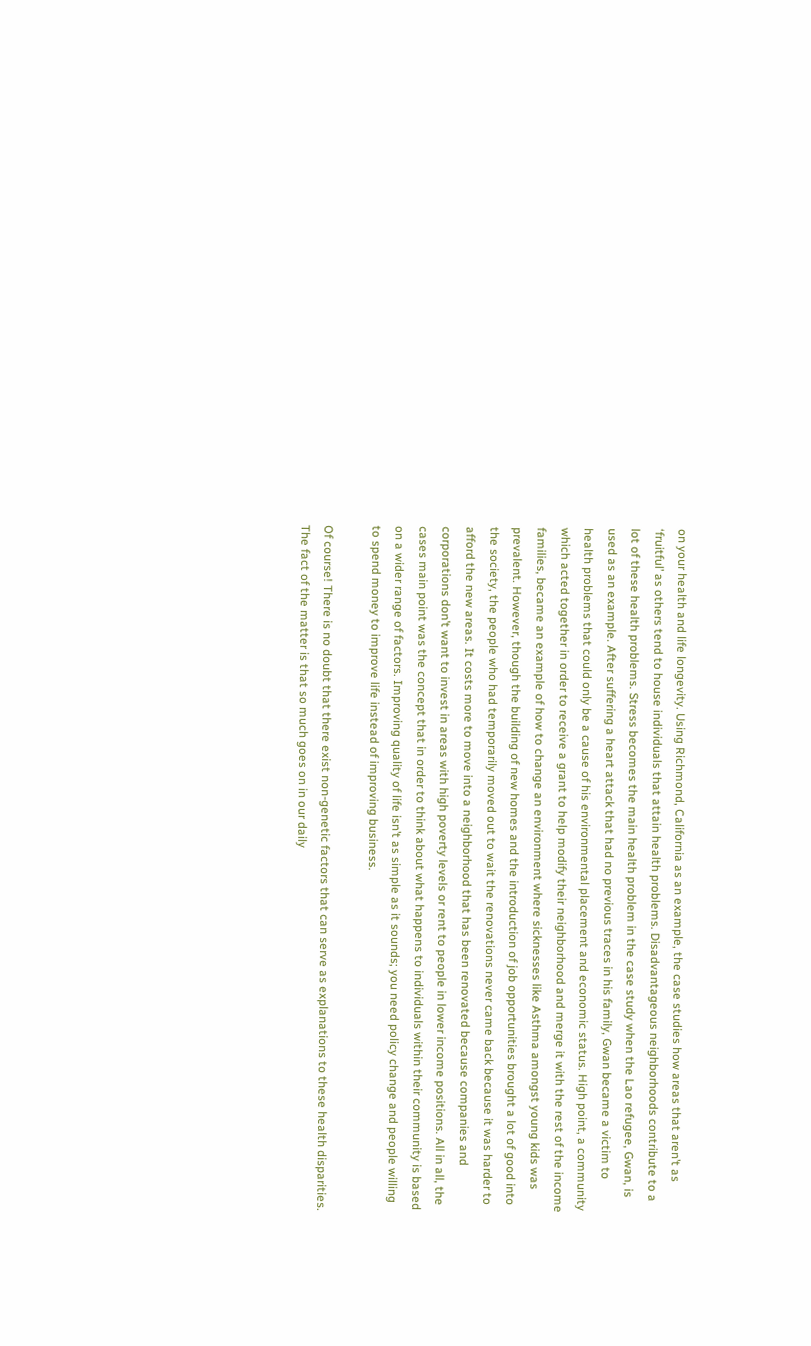on your health and life longevity. Using Richmond, California as an example, the case studies how areas that aren’t as ‘fruitful’ as others tend to house individuals that attain health problems. Disadvantageous neighborhoods contribute to a lot of these health problems. Stress becomes the main health problem in the case study when the Lao refugee, Gwan, is used as an example. After suffering a heart attack that had no previous traces in his family, Gwan became a victim to health problems that could only be a cause of his environmental placement and economic status. High point, a community which acted together in order to receive a grant to help modify their neighborhood and merge it with the rest of the income families, became an example of how to change an environment where sicknesses like Asthma amongst young kids was prevalent. However, though the building of new homes and the introduction of job opportunities brought a lot of good into the society, the people who had temporarily moved out to wait the renovations never came back because it was harder to afford the new areas. It costs more to move into a neighborhood that has been renovated because companies and corporations don’t want to invest in areas with high poverty levels or rent to people in lower income positions. All in all, the cases main point was the concept that in order to think about what happens to individuals within their community is based on a wider range of factors. Improving quality of life isn’t as simple as it sounds; you need policy change and people willing to spend money to improve life instead of improving business.

Of course! There is no doubt that there exist non-genetic factors that can serve as explanations to these health disparities. The fact of the matter is that so much goes on in our daily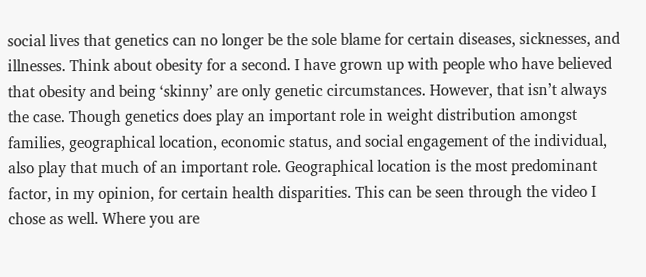social lives that genetics can no longer be the sole blame for certain diseases, sicknesses, and illnesses. Think about obesity for a second. I have grown up with people who have believed that obesity and being ‘skinny’ are only genetic circumstances. However, that isn’t always the case. Though genetics does play an important role in weight distribution amongst families, geographical location, economic status, and social engagement of the individual, also play that much of an important role. Geographical location is the most predominant factor, in my opinion, for certain health disparities. This can be seen through the video I chose as well. Where you are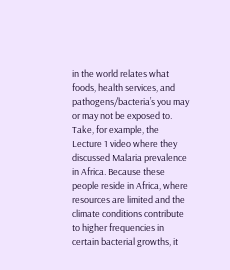in the world relates what foods, health services, and pathogens/bacteria’s you may or may not be exposed to. Take, for example, the Lecture 1 video where they discussed Malaria prevalence in Africa. Because these people reside in Africa, where resources are limited and the climate conditions contribute to higher frequencies in certain bacterial growths, it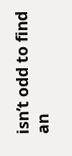isn’t odd to find an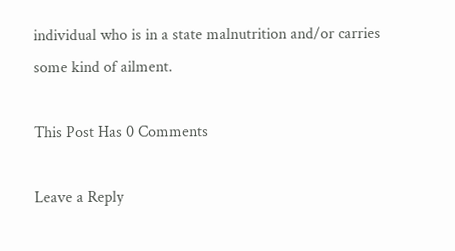individual who is in a state malnutrition and/or carries some kind of ailment.

This Post Has 0 Comments

Leave a Reply